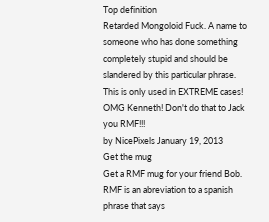Top definition
Retarded Mongoloid Fuck. A name to someone who has done something completely stupid and should be slandered by this particular phrase. This is only used in EXTREME cases!
OMG Kenneth! Don't do that to Jack you RMF!!!
by NicePixels January 19, 2013
Get the mug
Get a RMF mug for your friend Bob.
RMF is an abreviation to a spanish phrase that says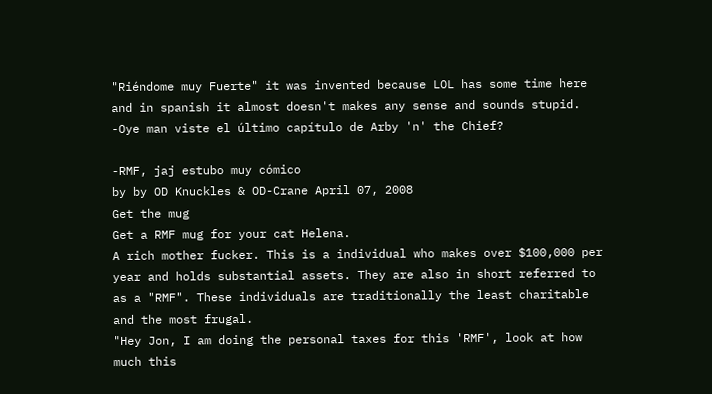"Riéndome muy Fuerte" it was invented because LOL has some time here and in spanish it almost doesn't makes any sense and sounds stupid.
-Oye man viste el último capítulo de Arby 'n' the Chief?

-RMF, jaj estubo muy cómico
by by OD Knuckles & OD-Crane April 07, 2008
Get the mug
Get a RMF mug for your cat Helena.
A rich mother fucker. This is a individual who makes over $100,000 per year and holds substantial assets. They are also in short referred to as a "RMF". These individuals are traditionally the least charitable and the most frugal.
"Hey Jon, I am doing the personal taxes for this 'RMF', look at how much this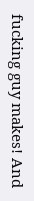fucking guy makes! And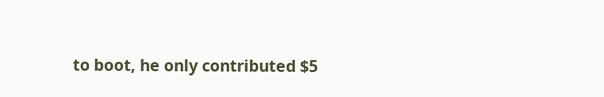to boot, he only contributed $5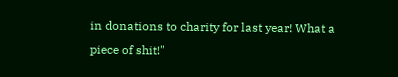in donations to charity for last year! What a piece of shit!"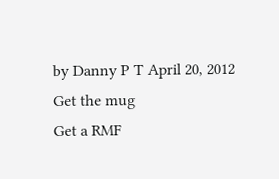by Danny P T April 20, 2012
Get the mug
Get a RMF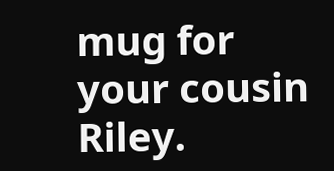mug for your cousin Riley.